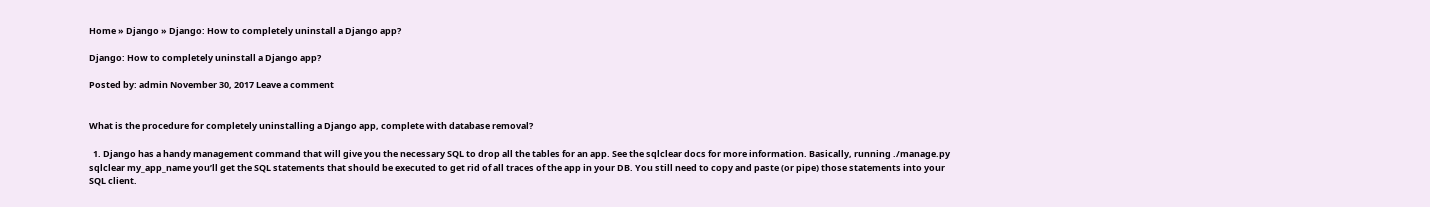Home » Django » Django: How to completely uninstall a Django app?

Django: How to completely uninstall a Django app?

Posted by: admin November 30, 2017 Leave a comment


What is the procedure for completely uninstalling a Django app, complete with database removal?

  1. Django has a handy management command that will give you the necessary SQL to drop all the tables for an app. See the sqlclear docs for more information. Basically, running ./manage.py sqlclear my_app_name you’ll get the SQL statements that should be executed to get rid of all traces of the app in your DB. You still need to copy and paste (or pipe) those statements into your SQL client.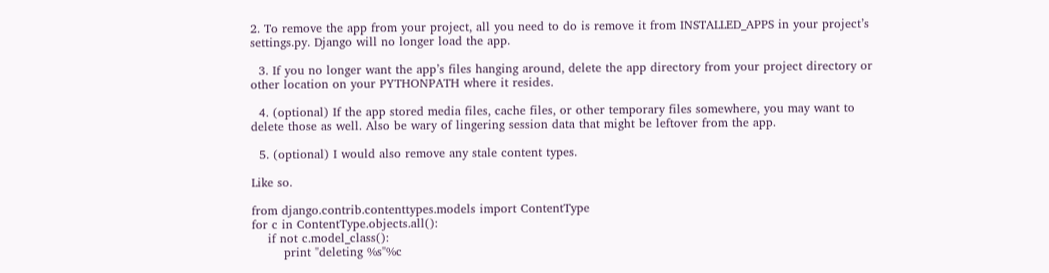2. To remove the app from your project, all you need to do is remove it from INSTALLED_APPS in your project’s settings.py. Django will no longer load the app.

  3. If you no longer want the app’s files hanging around, delete the app directory from your project directory or other location on your PYTHONPATH where it resides.

  4. (optional) If the app stored media files, cache files, or other temporary files somewhere, you may want to delete those as well. Also be wary of lingering session data that might be leftover from the app.

  5. (optional) I would also remove any stale content types.

Like so.

from django.contrib.contenttypes.models import ContentType
for c in ContentType.objects.all():
    if not c.model_class():
        print "deleting %s"%c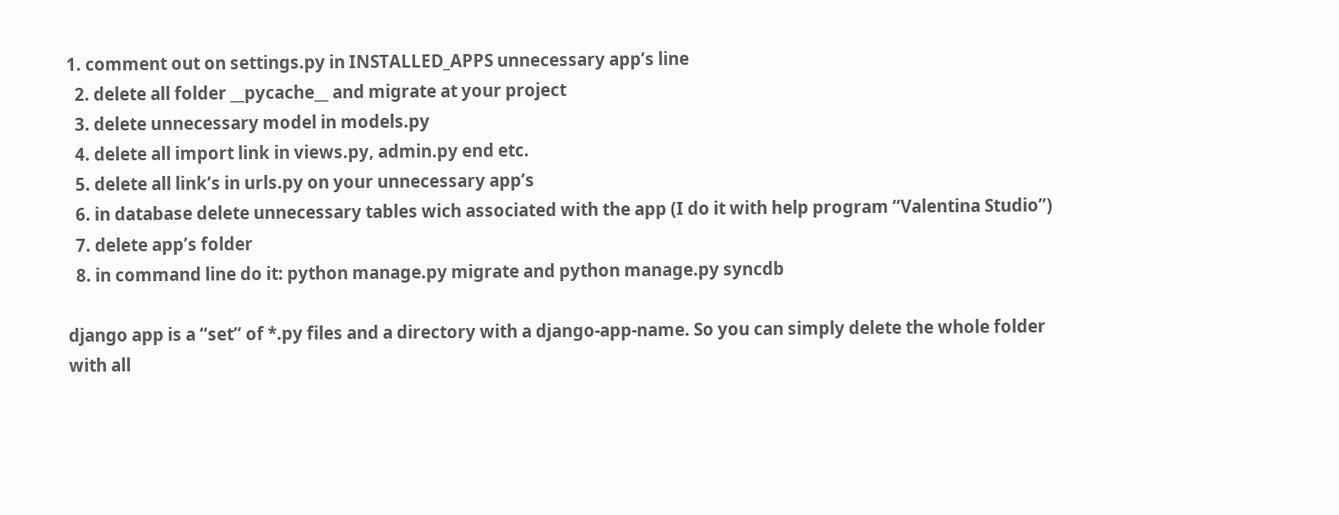1. comment out on settings.py in INSTALLED_APPS unnecessary app’s line
  2. delete all folder __pycache__ and migrate at your project
  3. delete unnecessary model in models.py
  4. delete all import link in views.py, admin.py end etc.
  5. delete all link’s in urls.py on your unnecessary app’s
  6. in database delete unnecessary tables wich associated with the app (I do it with help program “Valentina Studio”)
  7. delete app’s folder
  8. in command line do it: python manage.py migrate and python manage.py syncdb

django app is a “set” of *.py files and a directory with a django-app-name. So you can simply delete the whole folder with all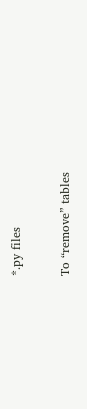*.py files

To “remove” tables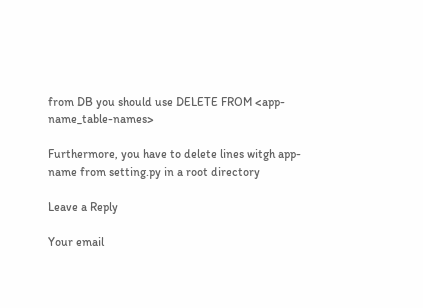from DB you should use DELETE FROM <app-name_table-names>

Furthermore, you have to delete lines witgh app-name from setting.py in a root directory

Leave a Reply

Your email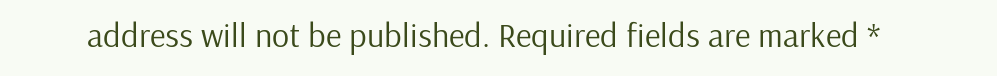address will not be published. Required fields are marked *